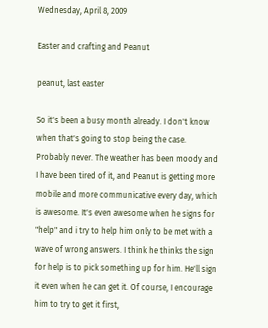Wednesday, April 8, 2009

Easter and crafting and Peanut

peanut, last easter

So it's been a busy month already. I don't know when that's going to stop being the case. Probably never. The weather has been moody and I have been tired of it, and Peanut is getting more mobile and more communicative every day, which is awesome. It's even awesome when he signs for "help" and i try to help him only to be met with a wave of wrong answers. I think he thinks the sign for help is to pick something up for him. He'll sign it even when he can get it. Of course, I encourage him to try to get it first,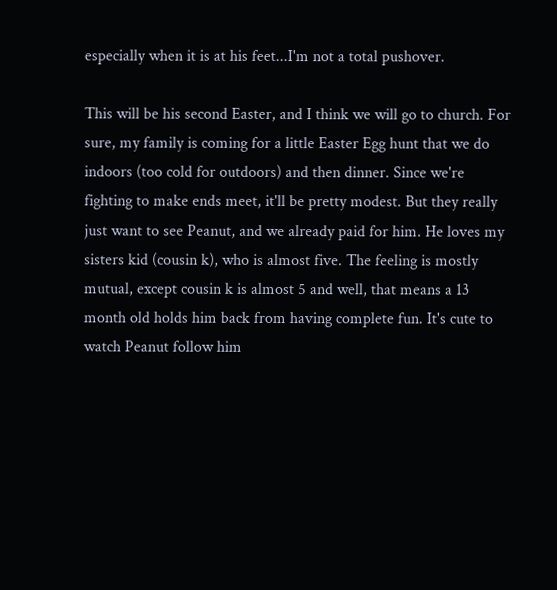especially when it is at his feet...I'm not a total pushover.

This will be his second Easter, and I think we will go to church. For sure, my family is coming for a little Easter Egg hunt that we do indoors (too cold for outdoors) and then dinner. Since we're fighting to make ends meet, it'll be pretty modest. But they really just want to see Peanut, and we already paid for him. He loves my sisters kid (cousin k), who is almost five. The feeling is mostly mutual, except cousin k is almost 5 and well, that means a 13 month old holds him back from having complete fun. It's cute to watch Peanut follow him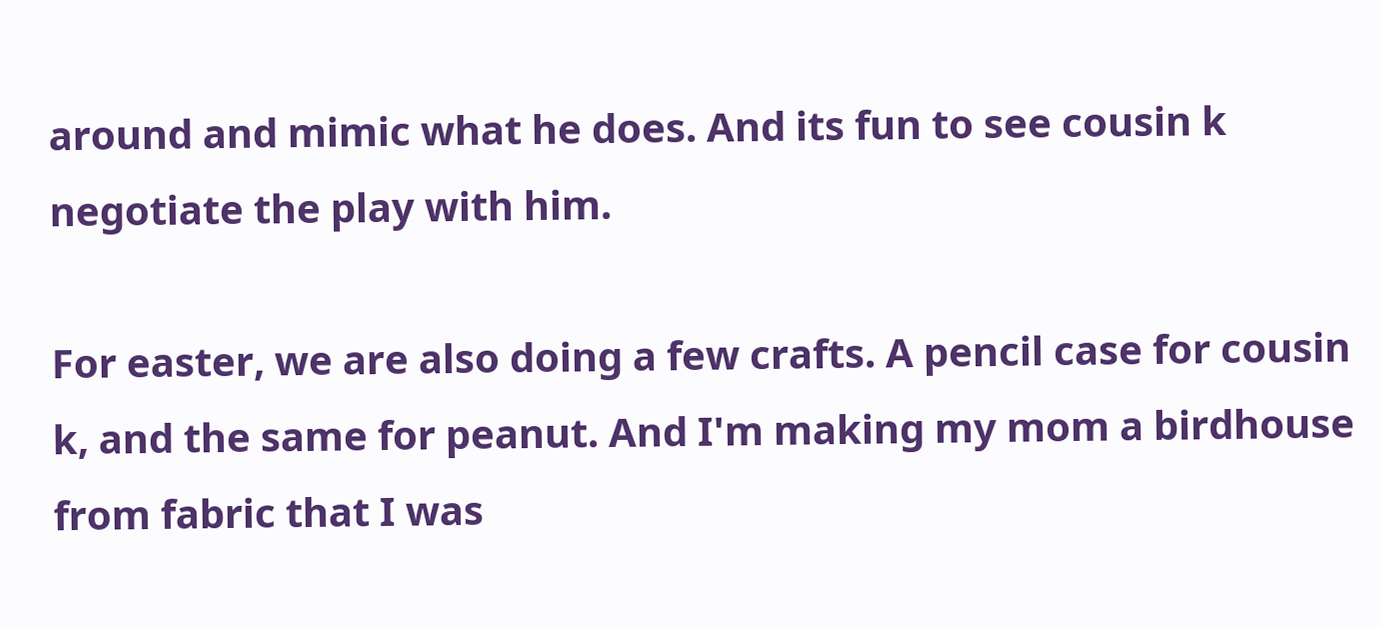around and mimic what he does. And its fun to see cousin k negotiate the play with him.

For easter, we are also doing a few crafts. A pencil case for cousin k, and the same for peanut. And I'm making my mom a birdhouse from fabric that I was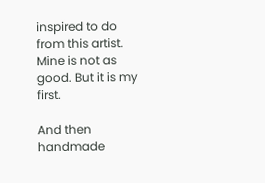inspired to do from this artist. Mine is not as good. But it is my first.

And then handmade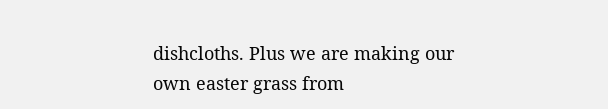dishcloths. Plus we are making our own easter grass from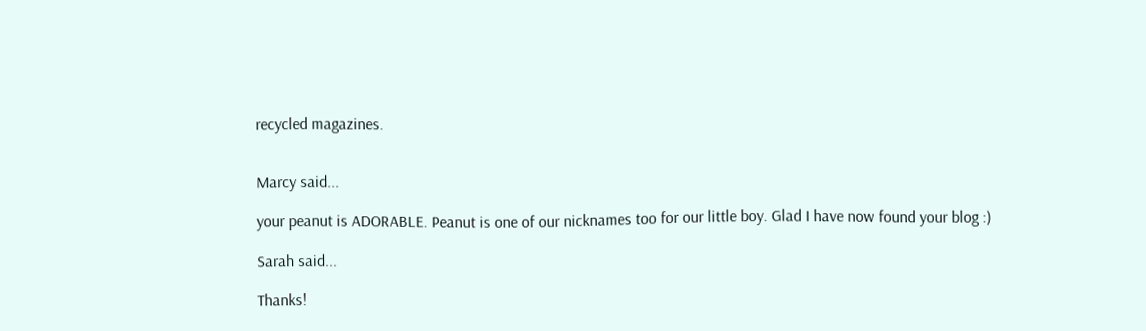recycled magazines.


Marcy said...

your peanut is ADORABLE. Peanut is one of our nicknames too for our little boy. Glad I have now found your blog :)

Sarah said...

Thanks!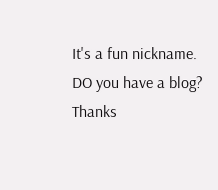It's a fun nickname. DO you have a blog?
Thanks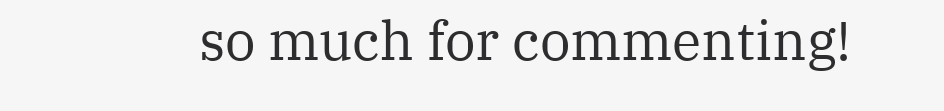so much for commenting!